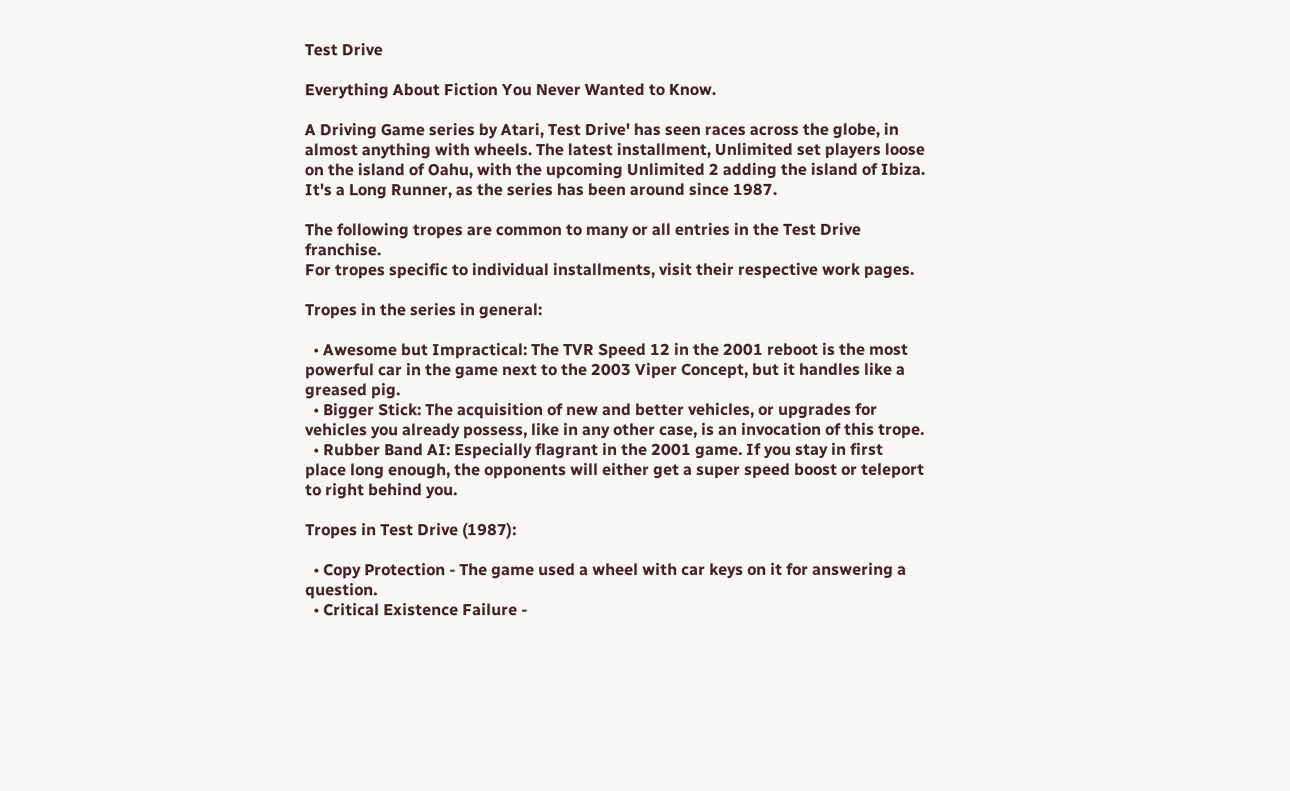Test Drive

Everything About Fiction You Never Wanted to Know.

A Driving Game series by Atari, Test Drive' has seen races across the globe, in almost anything with wheels. The latest installment, Unlimited set players loose on the island of Oahu, with the upcoming Unlimited 2 adding the island of Ibiza. It's a Long Runner, as the series has been around since 1987.

The following tropes are common to many or all entries in the Test Drive franchise.
For tropes specific to individual installments, visit their respective work pages.

Tropes in the series in general:

  • Awesome but Impractical: The TVR Speed 12 in the 2001 reboot is the most powerful car in the game next to the 2003 Viper Concept, but it handles like a greased pig.
  • Bigger Stick: The acquisition of new and better vehicles, or upgrades for vehicles you already possess, like in any other case, is an invocation of this trope.
  • Rubber Band AI: Especially flagrant in the 2001 game. If you stay in first place long enough, the opponents will either get a super speed boost or teleport to right behind you.

Tropes in Test Drive (1987):

  • Copy Protection - The game used a wheel with car keys on it for answering a question.
  • Critical Existence Failure -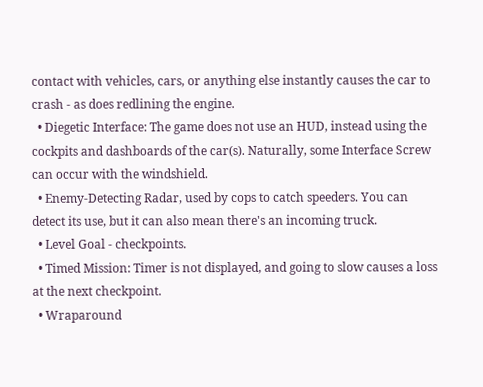contact with vehicles, cars, or anything else instantly causes the car to crash - as does redlining the engine.
  • Diegetic Interface: The game does not use an HUD, instead using the cockpits and dashboards of the car(s). Naturally, some Interface Screw can occur with the windshield.
  • Enemy-Detecting Radar, used by cops to catch speeders. You can detect its use, but it can also mean there's an incoming truck.
  • Level Goal - checkpoints.
  • Timed Mission: Timer is not displayed, and going to slow causes a loss at the next checkpoint.
  • Wraparound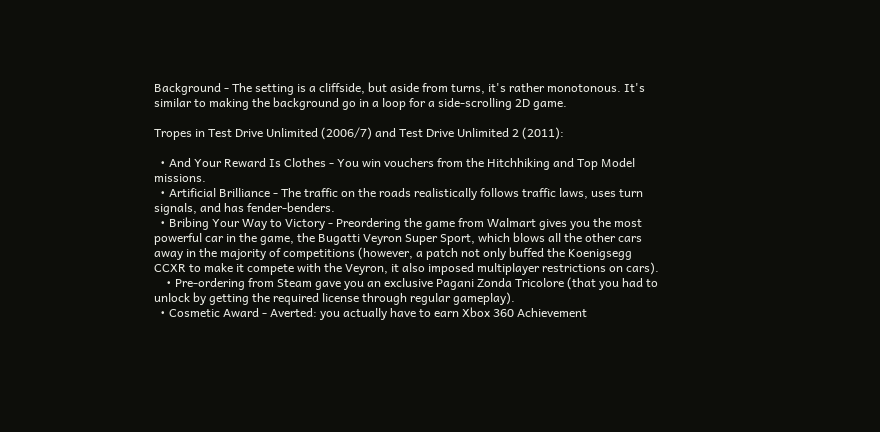Background - The setting is a cliffside, but aside from turns, it's rather monotonous. It's similar to making the background go in a loop for a side-scrolling 2D game.

Tropes in Test Drive Unlimited (2006/7) and Test Drive Unlimited 2 (2011):

  • And Your Reward Is Clothes - You win vouchers from the Hitchhiking and Top Model missions.
  • Artificial Brilliance - The traffic on the roads realistically follows traffic laws, uses turn signals, and has fender-benders.
  • Bribing Your Way to Victory - Preordering the game from Walmart gives you the most powerful car in the game, the Bugatti Veyron Super Sport, which blows all the other cars away in the majority of competitions (however, a patch not only buffed the Koenigsegg CCXR to make it compete with the Veyron, it also imposed multiplayer restrictions on cars).
    • Pre-ordering from Steam gave you an exclusive Pagani Zonda Tricolore (that you had to unlock by getting the required license through regular gameplay).
  • Cosmetic Award - Averted: you actually have to earn Xbox 360 Achievement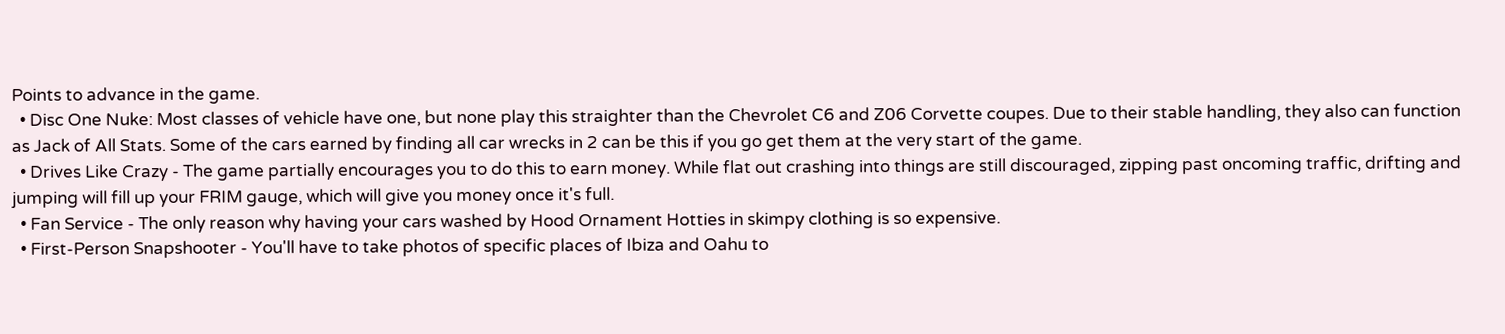Points to advance in the game.
  • Disc One Nuke: Most classes of vehicle have one, but none play this straighter than the Chevrolet C6 and Z06 Corvette coupes. Due to their stable handling, they also can function as Jack of All Stats. Some of the cars earned by finding all car wrecks in 2 can be this if you go get them at the very start of the game.
  • Drives Like Crazy - The game partially encourages you to do this to earn money. While flat out crashing into things are still discouraged, zipping past oncoming traffic, drifting and jumping will fill up your FRIM gauge, which will give you money once it's full.
  • Fan Service - The only reason why having your cars washed by Hood Ornament Hotties in skimpy clothing is so expensive.
  • First-Person Snapshooter - You'll have to take photos of specific places of Ibiza and Oahu to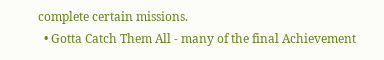complete certain missions.
  • Gotta Catch Them All - many of the final Achievement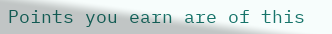Points you earn are of this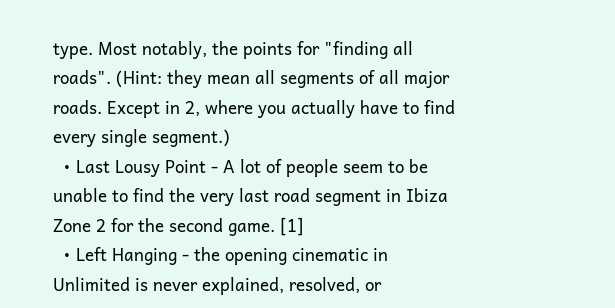type. Most notably, the points for "finding all roads". (Hint: they mean all segments of all major roads. Except in 2, where you actually have to find every single segment.)
  • Last Lousy Point - A lot of people seem to be unable to find the very last road segment in Ibiza Zone 2 for the second game. [1]
  • Left Hanging - the opening cinematic in Unlimited is never explained, resolved, or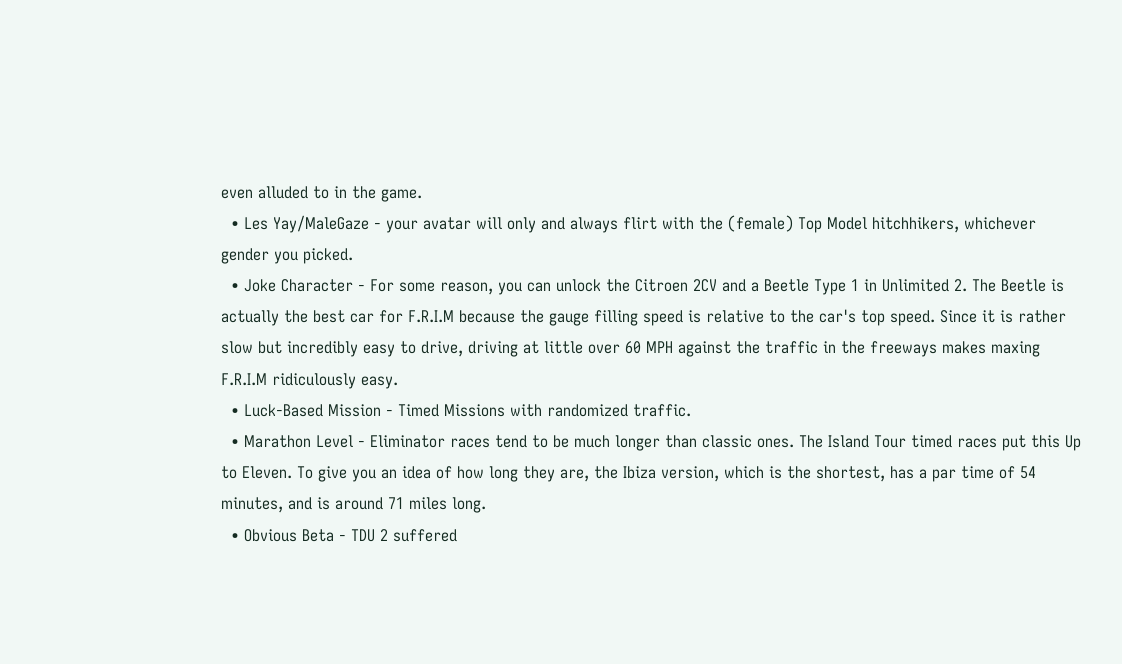even alluded to in the game.
  • Les Yay/MaleGaze - your avatar will only and always flirt with the (female) Top Model hitchhikers, whichever gender you picked.
  • Joke Character - For some reason, you can unlock the Citroen 2CV and a Beetle Type 1 in Unlimited 2. The Beetle is actually the best car for F.R.I.M because the gauge filling speed is relative to the car's top speed. Since it is rather slow but incredibly easy to drive, driving at little over 60 MPH against the traffic in the freeways makes maxing F.R.I.M ridiculously easy.
  • Luck-Based Mission - Timed Missions with randomized traffic.
  • Marathon Level - Eliminator races tend to be much longer than classic ones. The Island Tour timed races put this Up to Eleven. To give you an idea of how long they are, the Ibiza version, which is the shortest, has a par time of 54 minutes, and is around 71 miles long.
  • Obvious Beta - TDU 2 suffered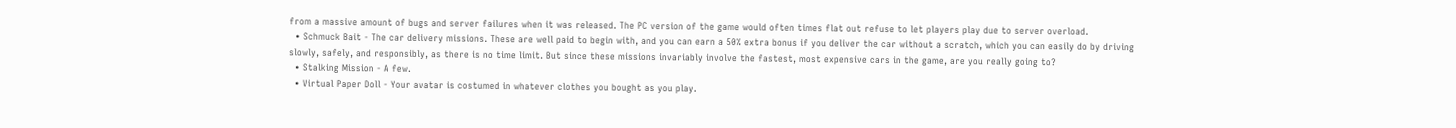from a massive amount of bugs and server failures when it was released. The PC version of the game would often times flat out refuse to let players play due to server overload.
  • Schmuck Bait - The car delivery missions. These are well paid to begin with, and you can earn a 50% extra bonus if you deliver the car without a scratch, which you can easily do by driving slowly, safely, and responsibly, as there is no time limit. But since these missions invariably involve the fastest, most expensive cars in the game, are you really going to?
  • Stalking Mission - A few.
  • Virtual Paper Doll - Your avatar is costumed in whatever clothes you bought as you play.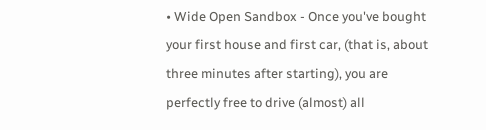• Wide Open Sandbox - Once you've bought your first house and first car, (that is, about three minutes after starting), you are perfectly free to drive (almost) all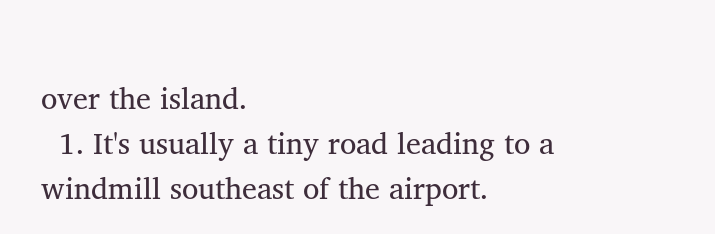over the island.
  1. It's usually a tiny road leading to a windmill southeast of the airport.